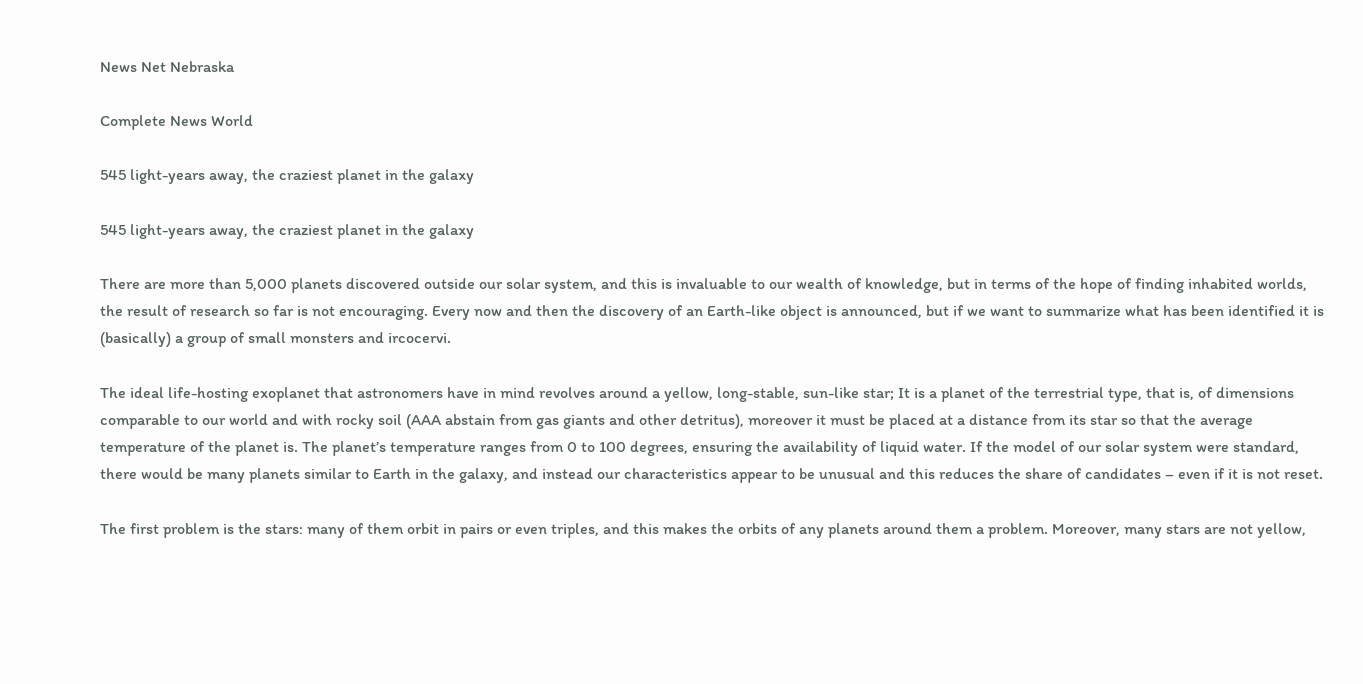News Net Nebraska

Complete News World

545 light-years away, the craziest planet in the galaxy

545 light-years away, the craziest planet in the galaxy

There are more than 5,000 planets discovered outside our solar system, and this is invaluable to our wealth of knowledge, but in terms of the hope of finding inhabited worlds, the result of research so far is not encouraging. Every now and then the discovery of an Earth-like object is announced, but if we want to summarize what has been identified it is (basically) a group of small monsters and ircocervi.

The ideal life-hosting exoplanet that astronomers have in mind revolves around a yellow, long-stable, sun-like star; It is a planet of the terrestrial type, that is, of dimensions comparable to our world and with rocky soil (AAA abstain from gas giants and other detritus), moreover it must be placed at a distance from its star so that the average temperature of the planet is. The planet’s temperature ranges from 0 to 100 degrees, ensuring the availability of liquid water. If the model of our solar system were standard, there would be many planets similar to Earth in the galaxy, and instead our characteristics appear to be unusual and this reduces the share of candidates – even if it is not reset.

The first problem is the stars: many of them orbit in pairs or even triples, and this makes the orbits of any planets around them a problem. Moreover, many stars are not yellow,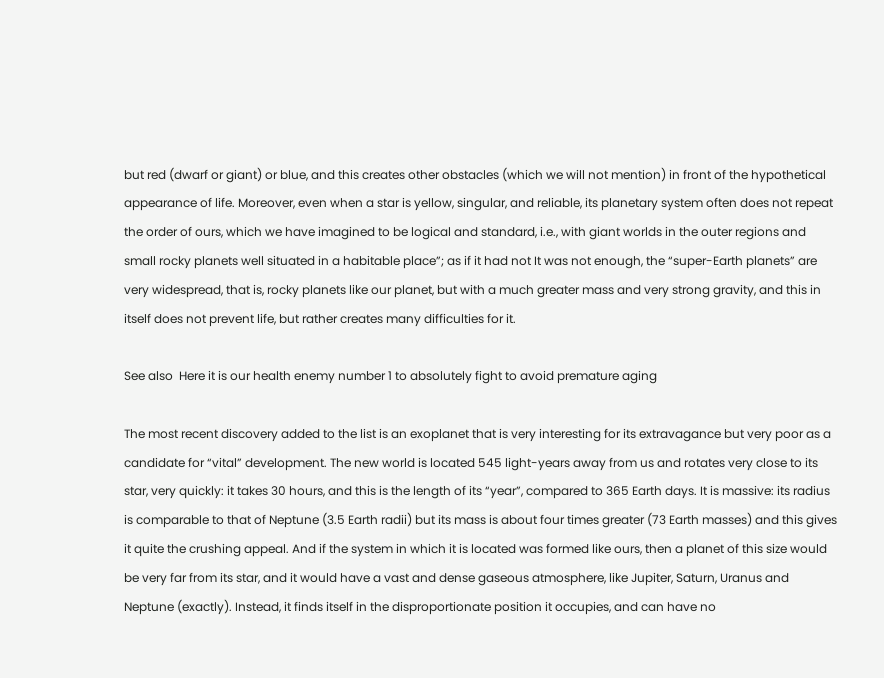but red (dwarf or giant) or blue, and this creates other obstacles (which we will not mention) in front of the hypothetical appearance of life. Moreover, even when a star is yellow, singular, and reliable, its planetary system often does not repeat the order of ours, which we have imagined to be logical and standard, i.e., with giant worlds in the outer regions and small rocky planets well situated in a habitable place”; as if it had not It was not enough, the “super-Earth planets” are very widespread, that is, rocky planets like our planet, but with a much greater mass and very strong gravity, and this in itself does not prevent life, but rather creates many difficulties for it.

See also  Here it is our health enemy number 1 to absolutely fight to avoid premature aging

The most recent discovery added to the list is an exoplanet that is very interesting for its extravagance but very poor as a candidate for “vital” development. The new world is located 545 light-years away from us and rotates very close to its star, very quickly: it takes 30 hours, and this is the length of its “year”, compared to 365 Earth days. It is massive: its radius is comparable to that of Neptune (3.5 Earth radii) but its mass is about four times greater (73 Earth masses) and this gives it quite the crushing appeal. And if the system in which it is located was formed like ours, then a planet of this size would be very far from its star, and it would have a vast and dense gaseous atmosphere, like Jupiter, Saturn, Uranus and Neptune (exactly). Instead, it finds itself in the disproportionate position it occupies, and can have no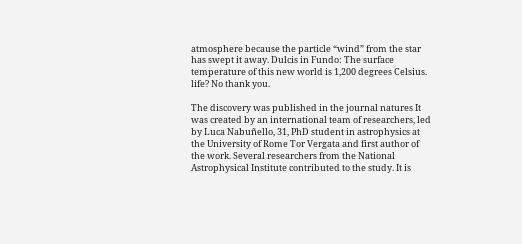atmosphere because the particle “wind” from the star has swept it away. Dulcis in Fundo: The surface temperature of this new world is 1,200 degrees Celsius. life? No thank you.

The discovery was published in the journal natures It was created by an international team of researchers, led by Luca Nabuñello, 31, PhD student in astrophysics at the University of Rome Tor Vergata and first author of the work. Several researchers from the National Astrophysical Institute contributed to the study. It is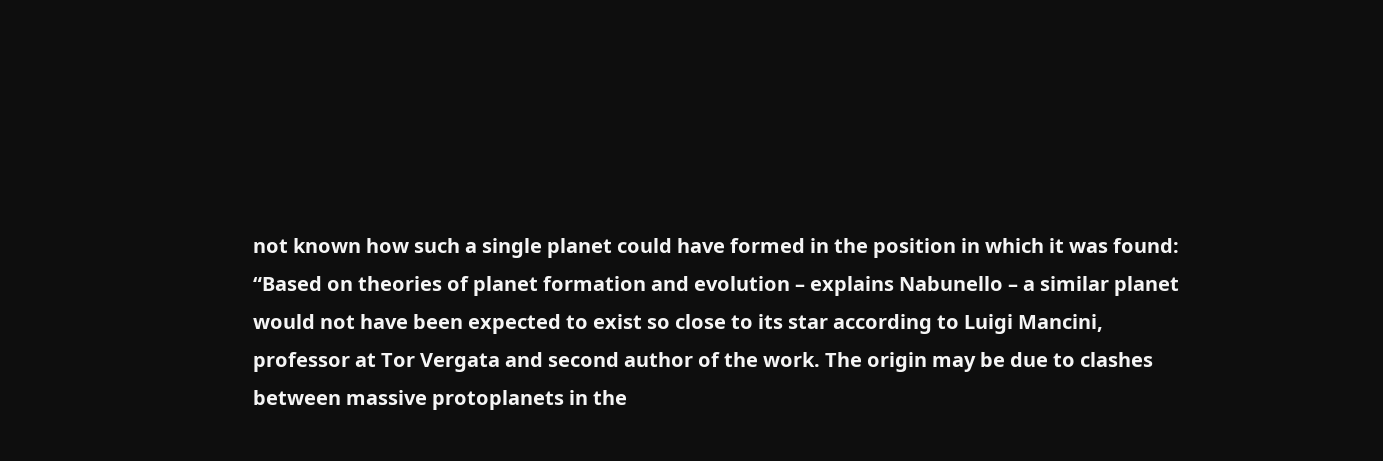not known how such a single planet could have formed in the position in which it was found: “Based on theories of planet formation and evolution – explains Nabunello – a similar planet would not have been expected to exist so close to its star according to Luigi Mancini, professor at Tor Vergata and second author of the work. The origin may be due to clashes between massive protoplanets in the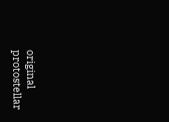original protostellar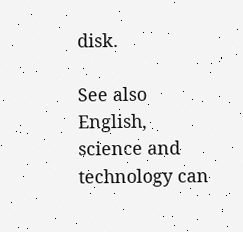disk.

See also  English, science and technology can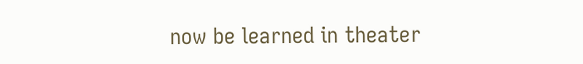now be learned in theater